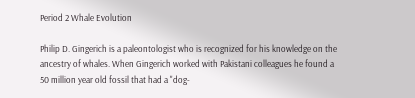Period 2 Whale Evolution

Philip D. Gingerich is a paleontologist who is recognized for his knowledge on the ancestry of whales. When Gingerich worked with Pakistani colleagues he found a 50 million year old fossil that had a "dog-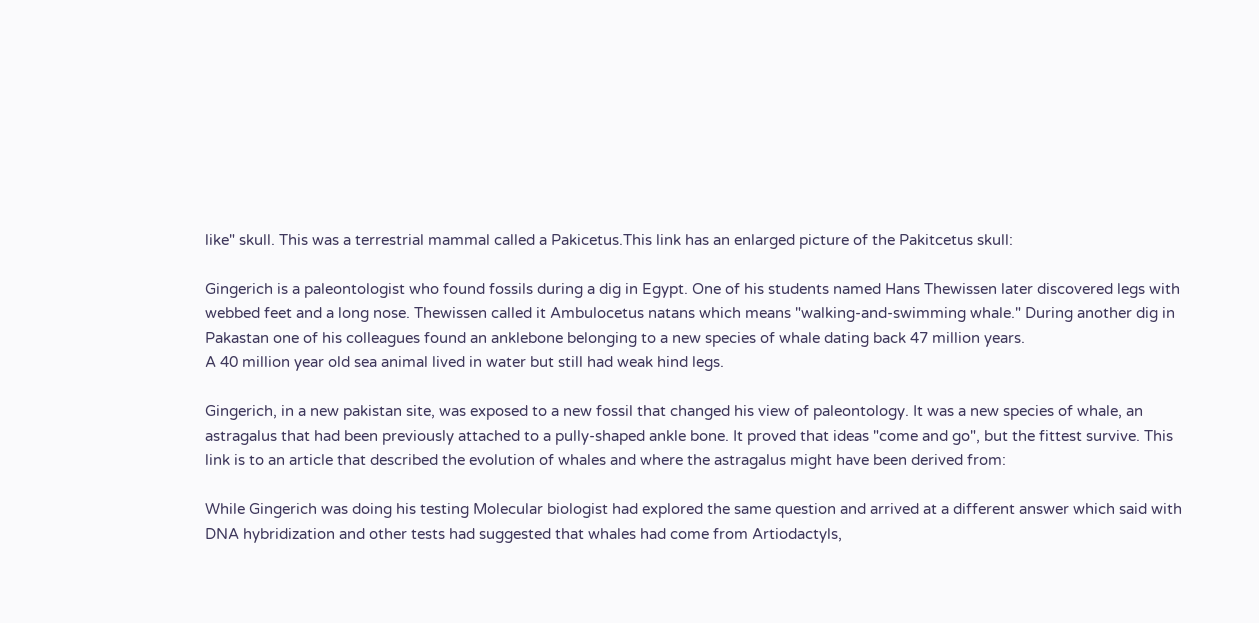like" skull. This was a terrestrial mammal called a Pakicetus.This link has an enlarged picture of the Pakitcetus skull:

Gingerich is a paleontologist who found fossils during a dig in Egypt. One of his students named Hans Thewissen later discovered legs with webbed feet and a long nose. Thewissen called it Ambulocetus natans which means "walking-and-swimming whale." During another dig in Pakastan one of his colleagues found an anklebone belonging to a new species of whale dating back 47 million years.
A 40 million year old sea animal lived in water but still had weak hind legs.

Gingerich, in a new pakistan site, was exposed to a new fossil that changed his view of paleontology. It was a new species of whale, an astragalus that had been previously attached to a pully-shaped ankle bone. It proved that ideas "come and go", but the fittest survive. This link is to an article that described the evolution of whales and where the astragalus might have been derived from:

While Gingerich was doing his testing Molecular biologist had explored the same question and arrived at a different answer which said with DNA hybridization and other tests had suggested that whales had come from Artiodactyls,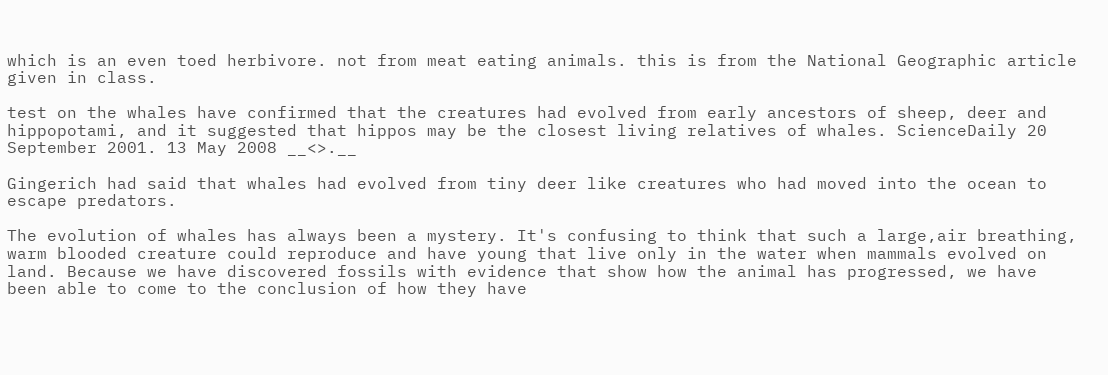which is an even toed herbivore. not from meat eating animals. this is from the National Geographic article given in class.

test on the whales have confirmed that the creatures had evolved from early ancestors of sheep, deer and hippopotami, and it suggested that hippos may be the closest living relatives of whales. ScienceDaily 20 September 2001. 13 May 2008 __<>.__

Gingerich had said that whales had evolved from tiny deer like creatures who had moved into the ocean to escape predators.

The evolution of whales has always been a mystery. It's confusing to think that such a large,air breathing, warm blooded creature could reproduce and have young that live only in the water when mammals evolved on land. Because we have discovered fossils with evidence that show how the animal has progressed, we have been able to come to the conclusion of how they have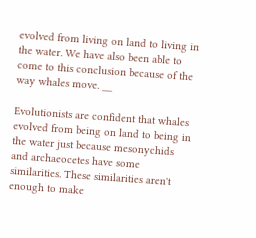evolved from living on land to living in the water. We have also been able to come to this conclusion because of the way whales move. __

Evolutionists are confident that whales evolved from being on land to being in the water just because mesonychids and archaeocetes have some similarities. These similarities aren't enough to make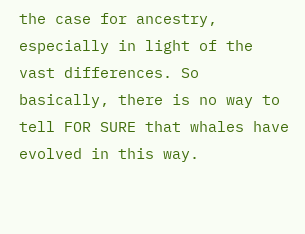the case for ancestry, especially in light of the vast differences. So basically, there is no way to tell FOR SURE that whales have evolved in this way.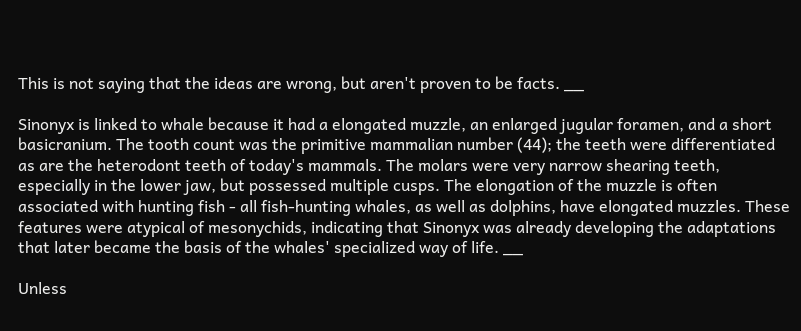This is not saying that the ideas are wrong, but aren't proven to be facts. __

Sinonyx is linked to whale because it had a elongated muzzle, an enlarged jugular foramen, and a short basicranium. The tooth count was the primitive mammalian number (44); the teeth were differentiated as are the heterodont teeth of today's mammals. The molars were very narrow shearing teeth, especially in the lower jaw, but possessed multiple cusps. The elongation of the muzzle is often associated with hunting fish - all fish-hunting whales, as well as dolphins, have elongated muzzles. These features were atypical of mesonychids, indicating that Sinonyx was already developing the adaptations that later became the basis of the whales' specialized way of life. __

Unless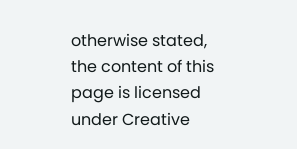otherwise stated, the content of this page is licensed under Creative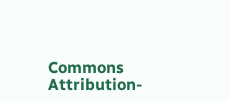Commons Attribution-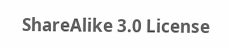ShareAlike 3.0 License